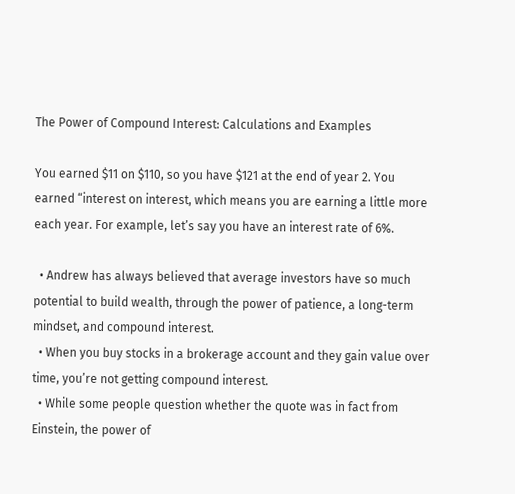The Power of Compound Interest: Calculations and Examples

You earned $11 on $110, so you have $121 at the end of year 2. You earned “interest on interest, which means you are earning a little more each year. For example, let’s say you have an interest rate of 6%.

  • Andrew has always believed that average investors have so much potential to build wealth, through the power of patience, a long-term mindset, and compound interest.
  • When you buy stocks in a brokerage account and they gain value over time, you’re not getting compound interest.
  • While some people question whether the quote was in fact from Einstein, the power of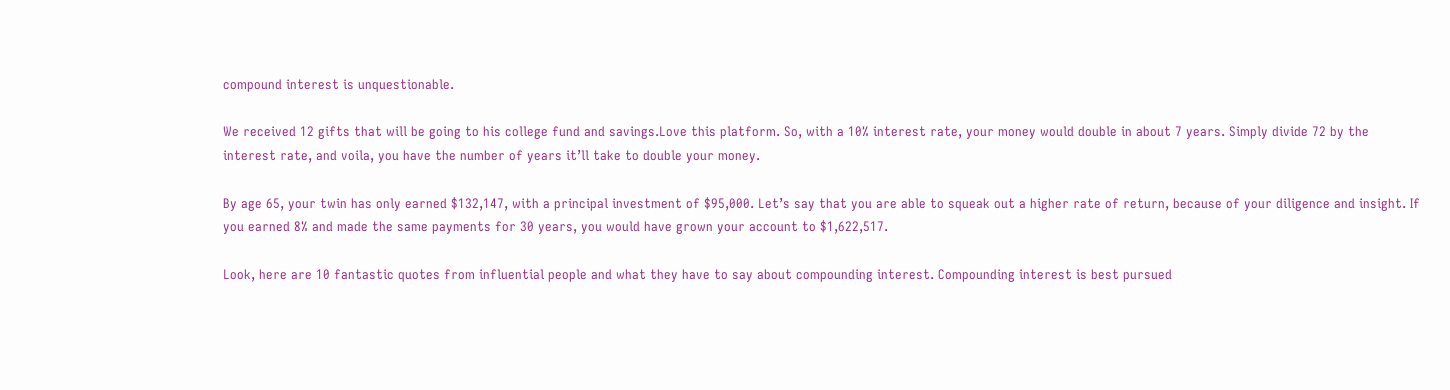compound interest is unquestionable.

We received 12 gifts that will be going to his college fund and savings.Love this platform. So, with a 10% interest rate, your money would double in about 7 years. Simply divide 72 by the interest rate, and voila, you have the number of years it’ll take to double your money.

By age 65, your twin has only earned $132,147, with a principal investment of $95,000. Let’s say that you are able to squeak out a higher rate of return, because of your diligence and insight. If you earned 8% and made the same payments for 30 years, you would have grown your account to $1,622,517.

Look, here are 10 fantastic quotes from influential people and what they have to say about compounding interest. Compounding interest is best pursued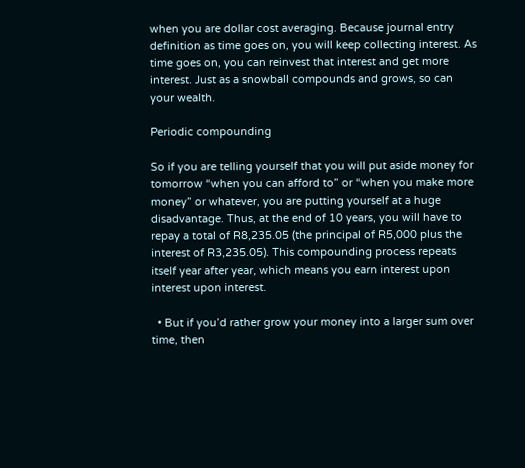when you are dollar cost averaging. Because journal entry definition as time goes on, you will keep collecting interest. As time goes on, you can reinvest that interest and get more interest. Just as a snowball compounds and grows, so can your wealth.

Periodic compounding

So if you are telling yourself that you will put aside money for tomorrow “when you can afford to” or “when you make more money” or whatever, you are putting yourself at a huge disadvantage. Thus, at the end of 10 years, you will have to repay a total of R8,235.05 (the principal of R5,000 plus the interest of R3,235.05). This compounding process repeats itself year after year, which means you earn interest upon interest upon interest.

  • But if you’d rather grow your money into a larger sum over time, then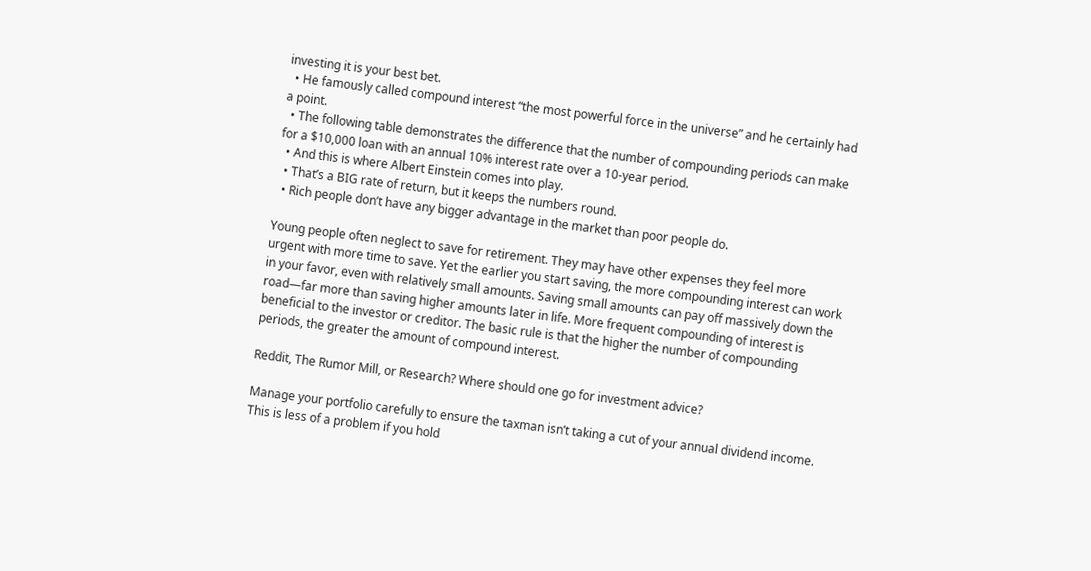investing it is your best bet.
  • He famously called compound interest “the most powerful force in the universe” and he certainly had a point.
  • The following table demonstrates the difference that the number of compounding periods can make for a $10,000 loan with an annual 10% interest rate over a 10-year period.
  • And this is where Albert Einstein comes into play.
  • That’s a BIG rate of return, but it keeps the numbers round.
  • Rich people don’t have any bigger advantage in the market than poor people do.

Young people often neglect to save for retirement. They may have other expenses they feel more urgent with more time to save. Yet the earlier you start saving, the more compounding interest can work in your favor, even with relatively small amounts. Saving small amounts can pay off massively down the road—far more than saving higher amounts later in life. More frequent compounding of interest is beneficial to the investor or creditor. The basic rule is that the higher the number of compounding periods, the greater the amount of compound interest.

Reddit, The Rumor Mill, or Research? Where should one go for investment advice?

Manage your portfolio carefully to ensure the taxman isn’t taking a cut of your annual dividend income. This is less of a problem if you hold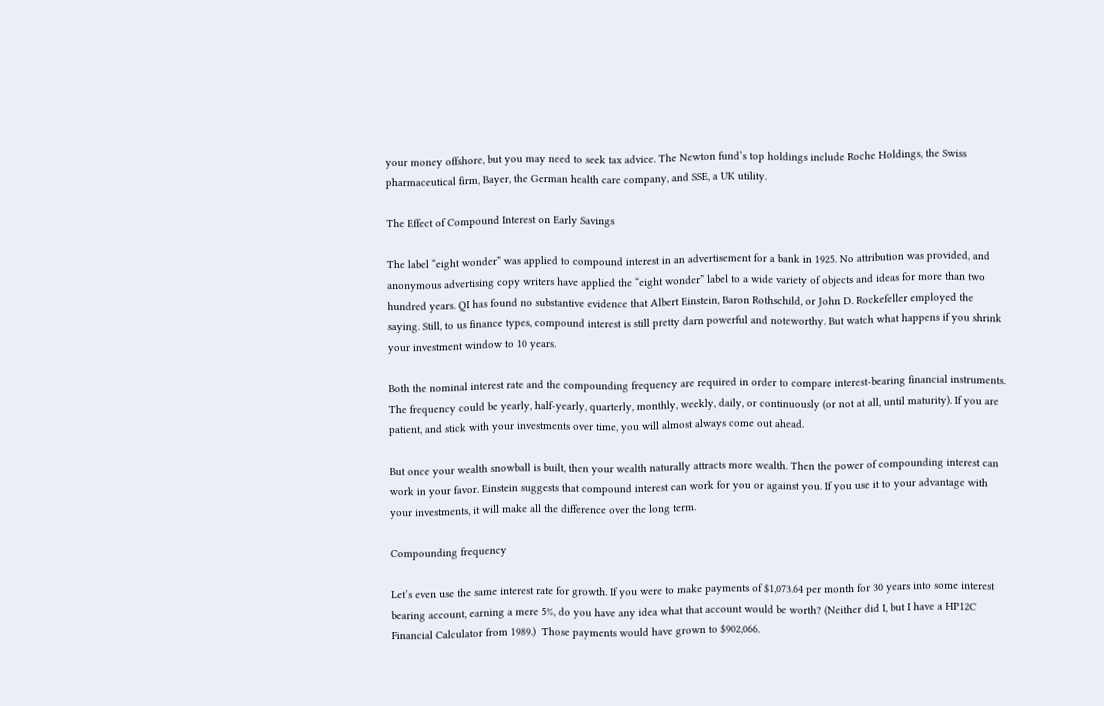your money offshore, but you may need to seek tax advice. The Newton fund’s top holdings include Roche Holdings, the Swiss pharmaceutical firm, Bayer, the German health care company, and SSE, a UK utility.

The Effect of Compound Interest on Early Savings

The label “eight wonder” was applied to compound interest in an advertisement for a bank in 1925. No attribution was provided, and anonymous advertising copy writers have applied the “eight wonder” label to a wide variety of objects and ideas for more than two hundred years. QI has found no substantive evidence that Albert Einstein, Baron Rothschild, or John D. Rockefeller employed the saying. Still, to us finance types, compound interest is still pretty darn powerful and noteworthy. But watch what happens if you shrink your investment window to 10 years.

Both the nominal interest rate and the compounding frequency are required in order to compare interest-bearing financial instruments. The frequency could be yearly, half-yearly, quarterly, monthly, weekly, daily, or continuously (or not at all, until maturity). If you are patient, and stick with your investments over time, you will almost always come out ahead.

But once your wealth snowball is built, then your wealth naturally attracts more wealth. Then the power of compounding interest can work in your favor. Einstein suggests that compound interest can work for you or against you. If you use it to your advantage with your investments, it will make all the difference over the long term.

Compounding frequency

Let’s even use the same interest rate for growth. If you were to make payments of $1,073.64 per month for 30 years into some interest bearing account, earning a mere 5%, do you have any idea what that account would be worth? (Neither did I, but I have a HP12C Financial Calculator from 1989.)  Those payments would have grown to $902,066.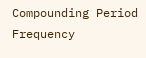Compounding Period Frequency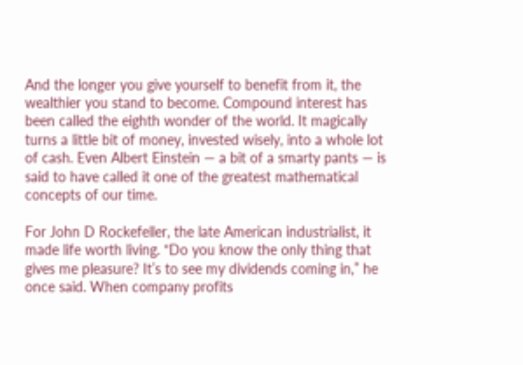And the longer you give yourself to benefit from it, the wealthier you stand to become. Compound interest has been called the eighth wonder of the world. It magically turns a little bit of money, invested wisely, into a whole lot of cash. Even Albert Einstein — a bit of a smarty pants — is said to have called it one of the greatest mathematical concepts of our time.

For John D Rockefeller, the late American industrialist, it made life worth living. “Do you know the only thing that gives me pleasure? It’s to see my dividends coming in,” he once said. When company profits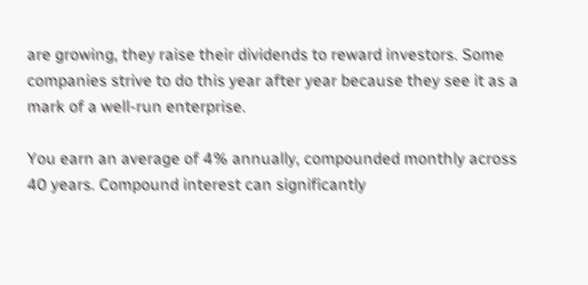are growing, they raise their dividends to reward investors. Some companies strive to do this year after year because they see it as a mark of a well-run enterprise.

You earn an average of 4% annually, compounded monthly across 40 years. Compound interest can significantly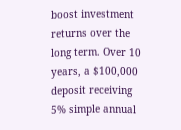boost investment returns over the long term. Over 10 years, a $100,000 deposit receiving 5% simple annual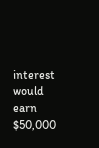interest would earn $50,000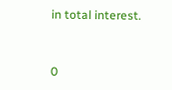in total interest.


0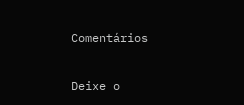Comentários

Deixe o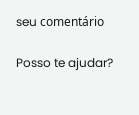seu comentário

Posso te ajudar?